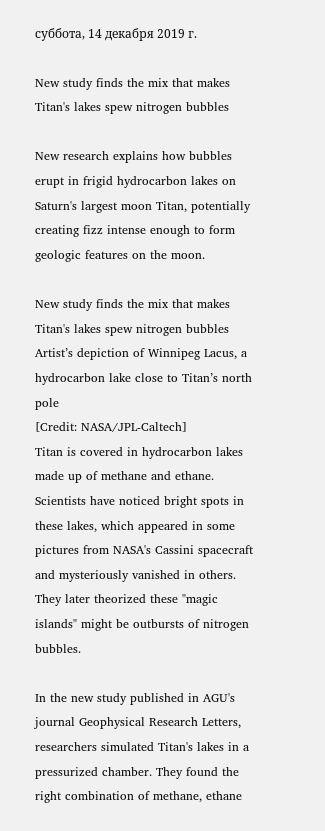суббота, 14 декабря 2019 г.

New study finds the mix that makes Titan's lakes spew nitrogen bubbles

New research explains how bubbles erupt in frigid hydrocarbon lakes on Saturn's largest moon Titan, potentially creating fizz intense enough to form geologic features on the moon.

New study finds the mix that makes Titan's lakes spew nitrogen bubbles
Artist’s depiction of Winnipeg Lacus, a hydrocarbon lake close to Titan’s north pole
[Credit: NASA/JPL-Caltech]
Titan is covered in hydrocarbon lakes made up of methane and ethane. Scientists have noticed bright spots in these lakes, which appeared in some pictures from NASA's Cassini spacecraft and mysteriously vanished in others. They later theorized these "magic islands" might be outbursts of nitrogen bubbles.

In the new study published in AGU's journal Geophysical Research Letters, researchers simulated Titan's lakes in a pressurized chamber. They found the right combination of methane, ethane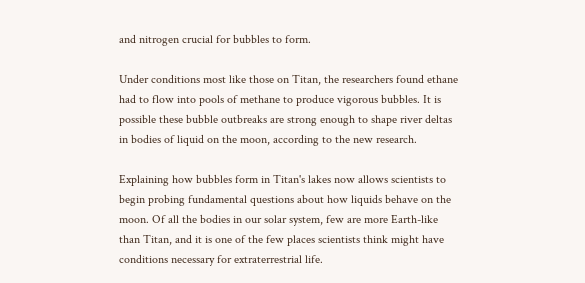and nitrogen crucial for bubbles to form.

Under conditions most like those on Titan, the researchers found ethane had to flow into pools of methane to produce vigorous bubbles. It is possible these bubble outbreaks are strong enough to shape river deltas in bodies of liquid on the moon, according to the new research.

Explaining how bubbles form in Titan's lakes now allows scientists to begin probing fundamental questions about how liquids behave on the moon. Of all the bodies in our solar system, few are more Earth-like than Titan, and it is one of the few places scientists think might have conditions necessary for extraterrestrial life.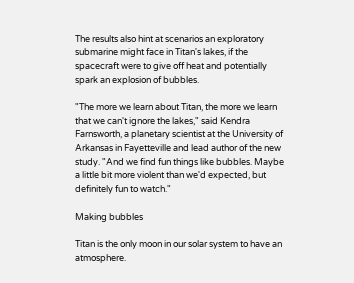The results also hint at scenarios an exploratory submarine might face in Titan's lakes, if the spacecraft were to give off heat and potentially spark an explosion of bubbles.

"The more we learn about Titan, the more we learn that we can't ignore the lakes," said Kendra Farnsworth, a planetary scientist at the University of Arkansas in Fayetteville and lead author of the new study. "And we find fun things like bubbles. Maybe a little bit more violent than we'd expected, but definitely fun to watch."

Making bubbles

Titan is the only moon in our solar system to have an atmosphere.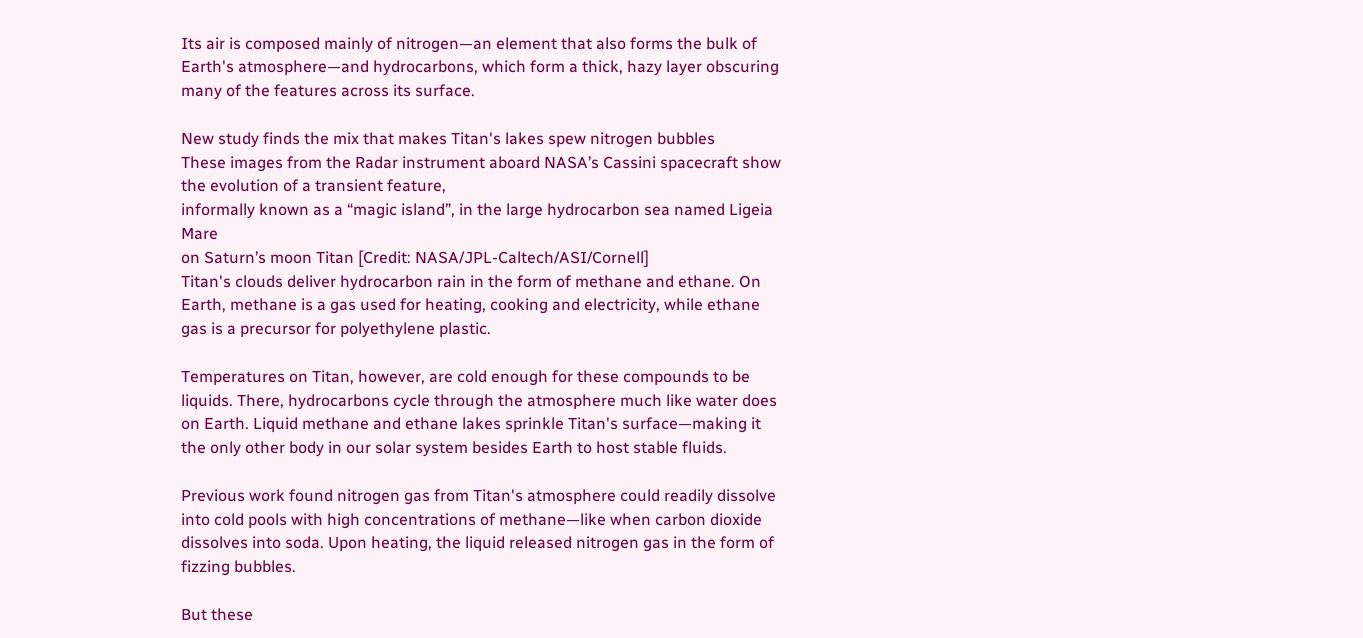Its air is composed mainly of nitrogen—an element that also forms the bulk of Earth's atmosphere—and hydrocarbons, which form a thick, hazy layer obscuring many of the features across its surface.

New study finds the mix that makes Titan's lakes spew nitrogen bubbles
These images from the Radar instrument aboard NASA’s Cassini spacecraft show the evolution of a transient feature,
informally known as a “magic island”, in the large hydrocarbon sea named Ligeia Mare
on Saturn’s moon Titan [Credit: NASA/JPL-Caltech/ASI/Cornell]
Titan's clouds deliver hydrocarbon rain in the form of methane and ethane. On Earth, methane is a gas used for heating, cooking and electricity, while ethane gas is a precursor for polyethylene plastic.

Temperatures on Titan, however, are cold enough for these compounds to be liquids. There, hydrocarbons cycle through the atmosphere much like water does on Earth. Liquid methane and ethane lakes sprinkle Titan's surface—making it the only other body in our solar system besides Earth to host stable fluids.

Previous work found nitrogen gas from Titan's atmosphere could readily dissolve into cold pools with high concentrations of methane—like when carbon dioxide dissolves into soda. Upon heating, the liquid released nitrogen gas in the form of fizzing bubbles.

But these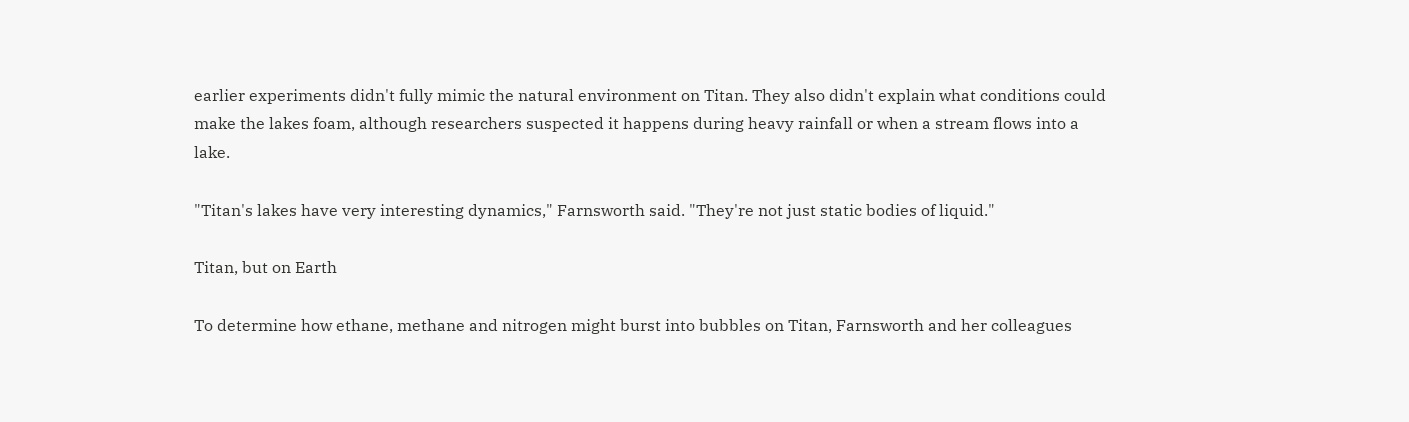earlier experiments didn't fully mimic the natural environment on Titan. They also didn't explain what conditions could make the lakes foam, although researchers suspected it happens during heavy rainfall or when a stream flows into a lake.

"Titan's lakes have very interesting dynamics," Farnsworth said. "They're not just static bodies of liquid."

Titan, but on Earth

To determine how ethane, methane and nitrogen might burst into bubbles on Titan, Farnsworth and her colleagues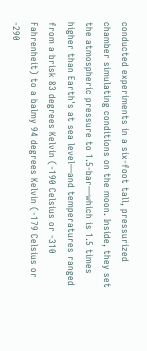conducted experiments in a six-foot tall, pressurized chamber simulating conditions on the moon. Inside, they set the atmospheric pressure to 1.5-bar—which is 1.5 times higher than Earth's at sea level—and temperatures ranged from a brisk 83 degrees Kelvin (-190 Celsius or -310 Fahrenheit) to a balmy 94 degrees Kelvin (-179 Celsius or -290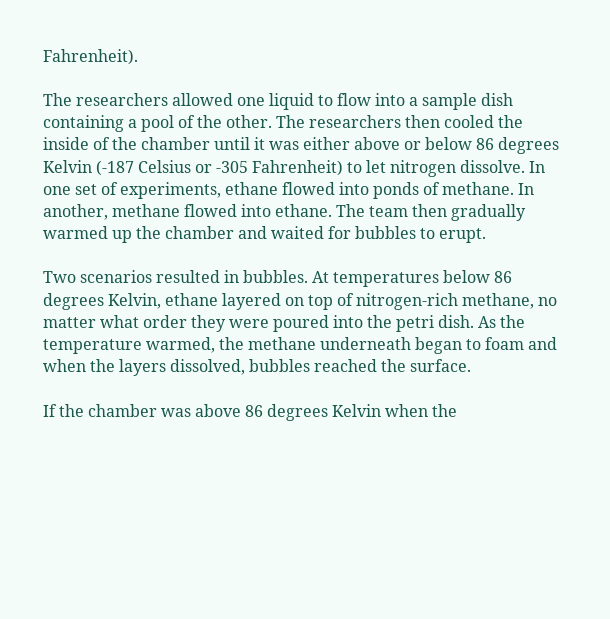Fahrenheit).

The researchers allowed one liquid to flow into a sample dish containing a pool of the other. The researchers then cooled the inside of the chamber until it was either above or below 86 degrees Kelvin (-187 Celsius or -305 Fahrenheit) to let nitrogen dissolve. In one set of experiments, ethane flowed into ponds of methane. In another, methane flowed into ethane. The team then gradually warmed up the chamber and waited for bubbles to erupt.

Two scenarios resulted in bubbles. At temperatures below 86 degrees Kelvin, ethane layered on top of nitrogen-rich methane, no matter what order they were poured into the petri dish. As the temperature warmed, the methane underneath began to foam and when the layers dissolved, bubbles reached the surface.

If the chamber was above 86 degrees Kelvin when the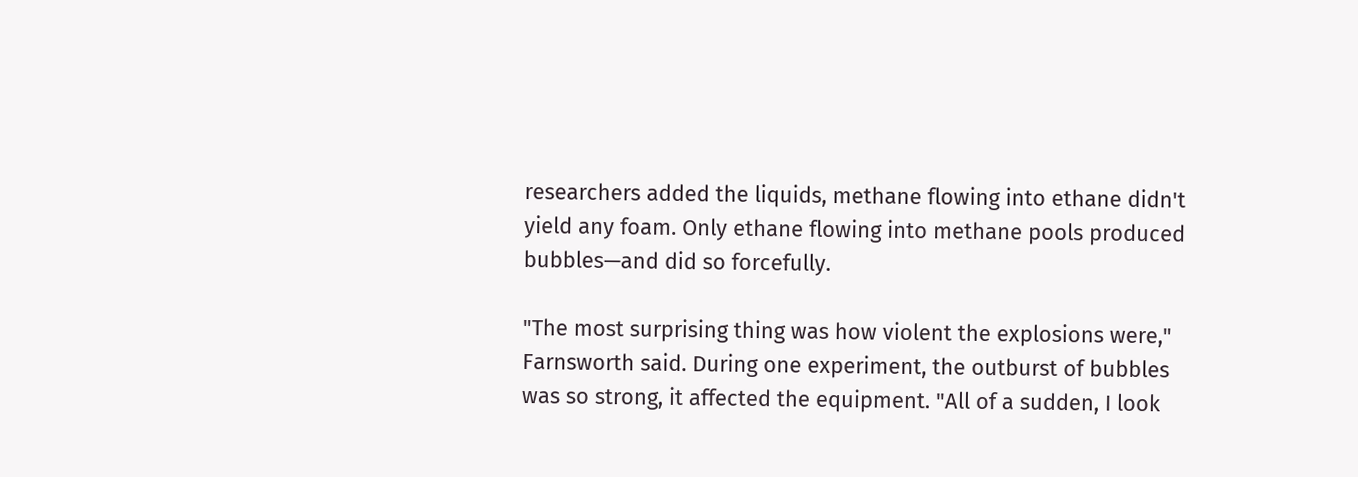researchers added the liquids, methane flowing into ethane didn't yield any foam. Only ethane flowing into methane pools produced bubbles—and did so forcefully.

"The most surprising thing was how violent the explosions were," Farnsworth said. During one experiment, the outburst of bubbles was so strong, it affected the equipment. "All of a sudden, I look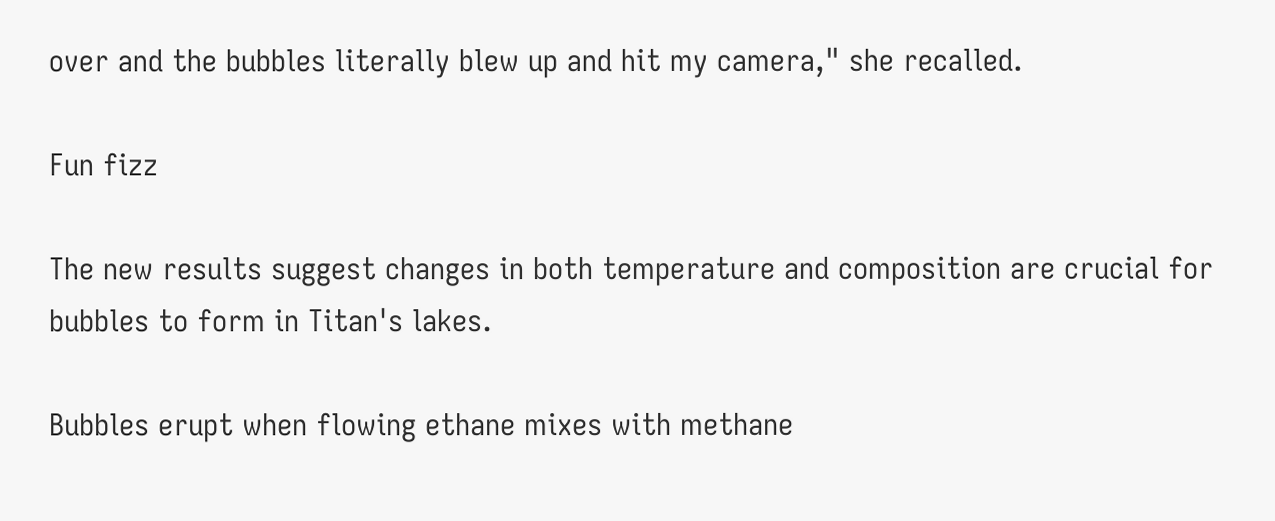over and the bubbles literally blew up and hit my camera," she recalled.

Fun fizz

The new results suggest changes in both temperature and composition are crucial for bubbles to form in Titan's lakes.

Bubbles erupt when flowing ethane mixes with methane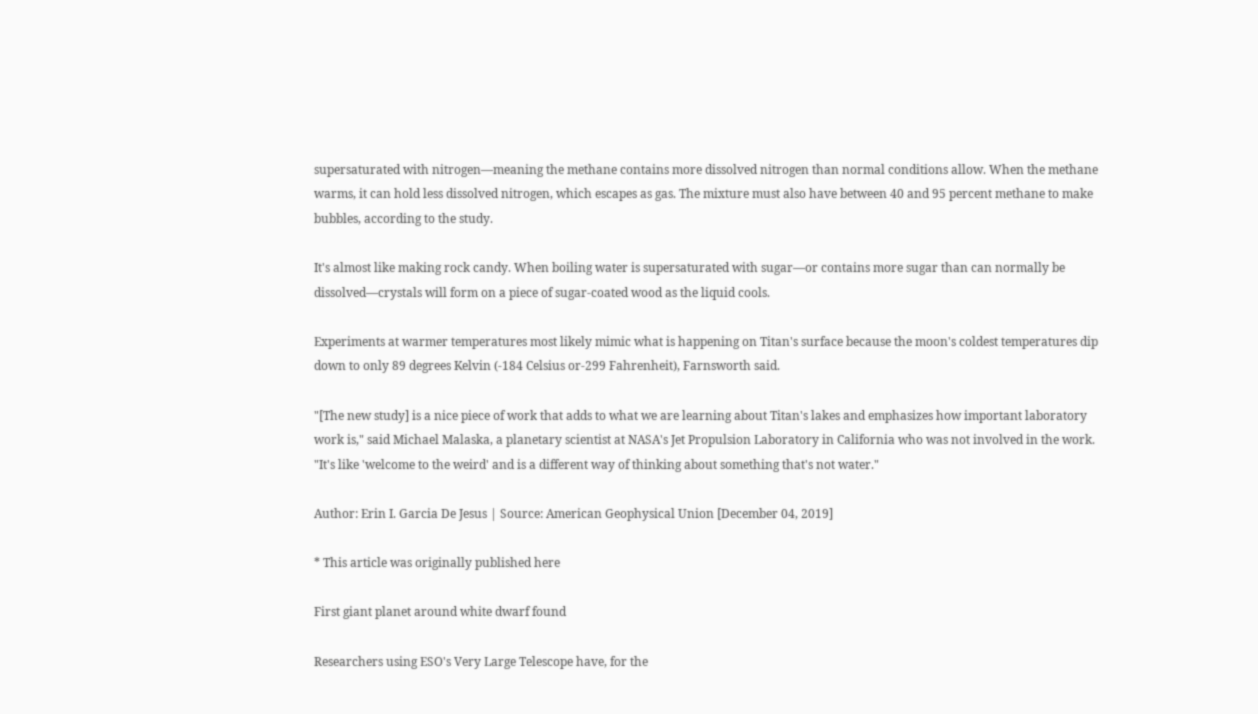supersaturated with nitrogen—meaning the methane contains more dissolved nitrogen than normal conditions allow. When the methane warms, it can hold less dissolved nitrogen, which escapes as gas. The mixture must also have between 40 and 95 percent methane to make bubbles, according to the study.

It's almost like making rock candy. When boiling water is supersaturated with sugar—or contains more sugar than can normally be dissolved—crystals will form on a piece of sugar-coated wood as the liquid cools.

Experiments at warmer temperatures most likely mimic what is happening on Titan's surface because the moon's coldest temperatures dip down to only 89 degrees Kelvin (-184 Celsius or-299 Fahrenheit), Farnsworth said.

"[The new study] is a nice piece of work that adds to what we are learning about Titan's lakes and emphasizes how important laboratory work is," said Michael Malaska, a planetary scientist at NASA's Jet Propulsion Laboratory in California who was not involved in the work. "It's like 'welcome to the weird' and is a different way of thinking about something that's not water."

Author: Erin I. Garcia De Jesus | Source: American Geophysical Union [December 04, 2019]

* This article was originally published here

First giant planet around white dwarf found

Researchers using ESO's Very Large Telescope have, for the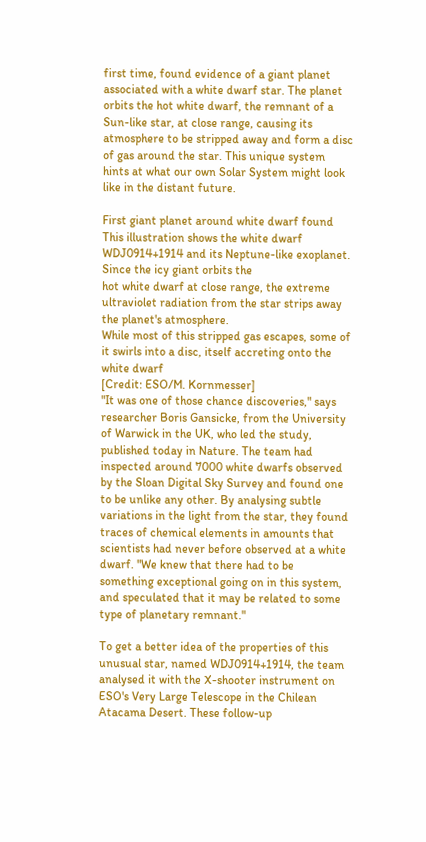first time, found evidence of a giant planet associated with a white dwarf star. The planet orbits the hot white dwarf, the remnant of a Sun-like star, at close range, causing its atmosphere to be stripped away and form a disc of gas around the star. This unique system hints at what our own Solar System might look like in the distant future.

First giant planet around white dwarf found
This illustration shows the white dwarf WDJ0914+1914 and its Neptune-like exoplanet. Since the icy giant orbits the
hot white dwarf at close range, the extreme ultraviolet radiation from the star strips away the planet's atmosphere.
While most of this stripped gas escapes, some of it swirls into a disc, itself accreting onto the white dwarf
[Credit: ESO/M. Kornmesser]
"It was one of those chance discoveries," says researcher Boris Gansicke, from the University of Warwick in the UK, who led the study, published today in Nature. The team had inspected around 7000 white dwarfs observed by the Sloan Digital Sky Survey and found one to be unlike any other. By analysing subtle variations in the light from the star, they found traces of chemical elements in amounts that scientists had never before observed at a white dwarf. "We knew that there had to be something exceptional going on in this system, and speculated that it may be related to some type of planetary remnant."

To get a better idea of the properties of this unusual star, named WDJ0914+1914, the team analysed it with the X-shooter instrument on ESO's Very Large Telescope in the Chilean Atacama Desert. These follow-up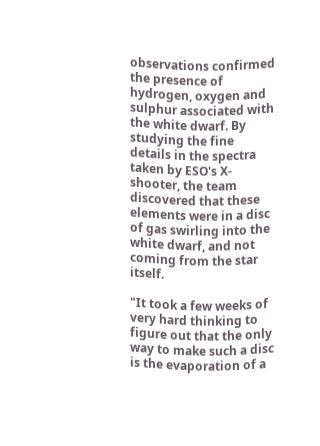observations confirmed the presence of hydrogen, oxygen and sulphur associated with the white dwarf. By studying the fine details in the spectra taken by ESO's X-shooter, the team discovered that these elements were in a disc of gas swirling into the white dwarf, and not coming from the star itself.

"It took a few weeks of very hard thinking to figure out that the only way to make such a disc is the evaporation of a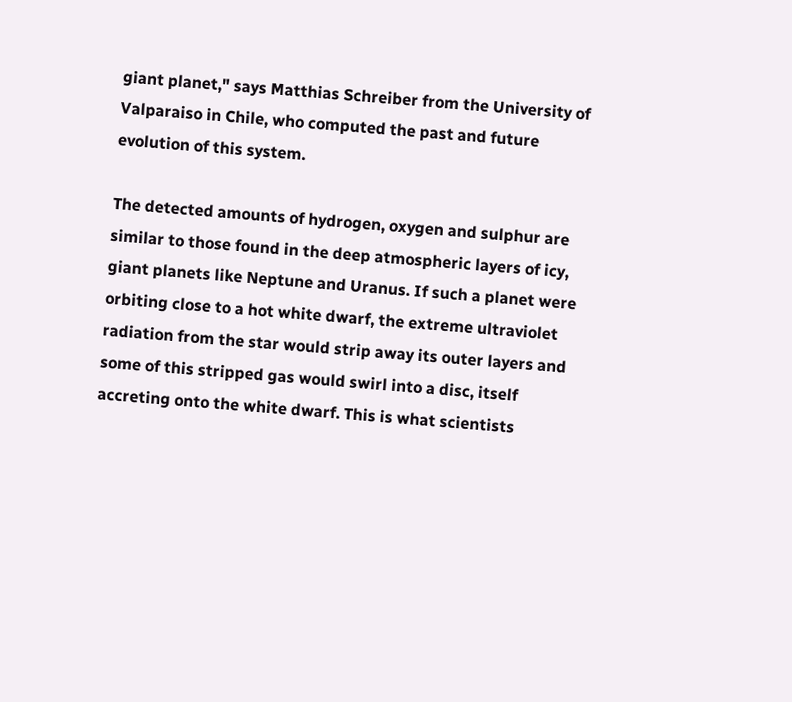giant planet," says Matthias Schreiber from the University of Valparaiso in Chile, who computed the past and future evolution of this system.

The detected amounts of hydrogen, oxygen and sulphur are similar to those found in the deep atmospheric layers of icy, giant planets like Neptune and Uranus. If such a planet were orbiting close to a hot white dwarf, the extreme ultraviolet radiation from the star would strip away its outer layers and some of this stripped gas would swirl into a disc, itself accreting onto the white dwarf. This is what scientists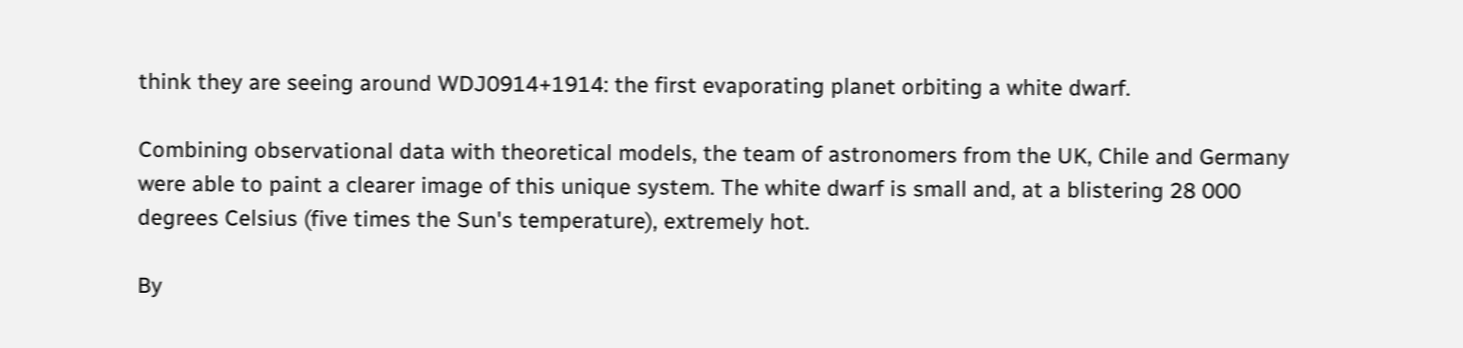think they are seeing around WDJ0914+1914: the first evaporating planet orbiting a white dwarf.

Combining observational data with theoretical models, the team of astronomers from the UK, Chile and Germany were able to paint a clearer image of this unique system. The white dwarf is small and, at a blistering 28 000 degrees Celsius (five times the Sun's temperature), extremely hot.

By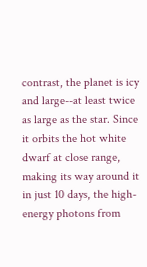contrast, the planet is icy and large--at least twice as large as the star. Since it orbits the hot white dwarf at close range, making its way around it in just 10 days, the high-energy photons from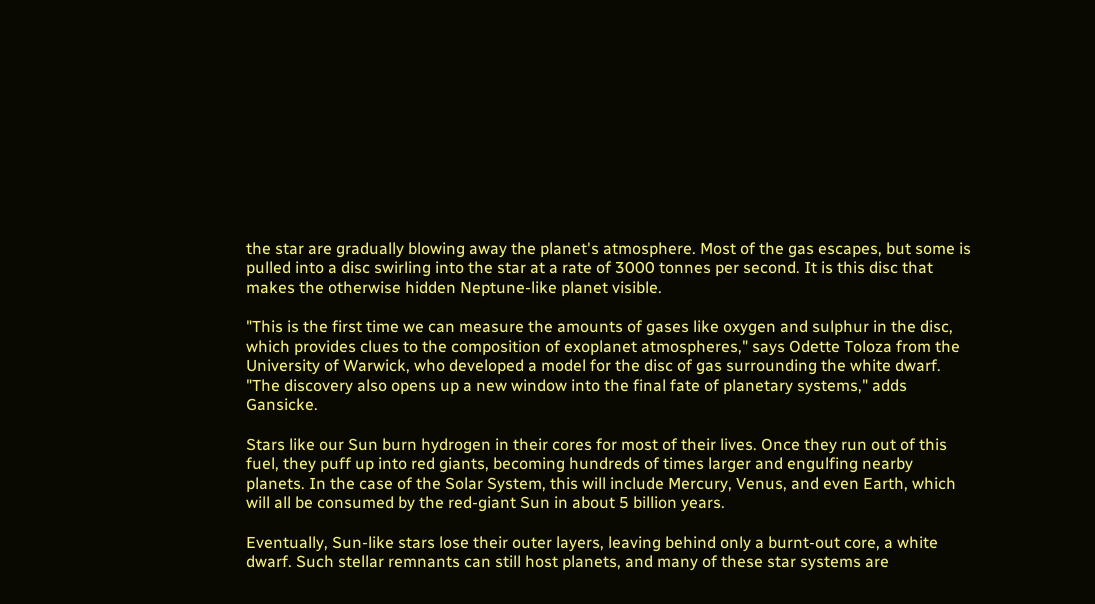the star are gradually blowing away the planet's atmosphere. Most of the gas escapes, but some is pulled into a disc swirling into the star at a rate of 3000 tonnes per second. It is this disc that makes the otherwise hidden Neptune-like planet visible.

"This is the first time we can measure the amounts of gases like oxygen and sulphur in the disc, which provides clues to the composition of exoplanet atmospheres," says Odette Toloza from the University of Warwick, who developed a model for the disc of gas surrounding the white dwarf. "The discovery also opens up a new window into the final fate of planetary systems," adds Gansicke.

Stars like our Sun burn hydrogen in their cores for most of their lives. Once they run out of this fuel, they puff up into red giants, becoming hundreds of times larger and engulfing nearby planets. In the case of the Solar System, this will include Mercury, Venus, and even Earth, which will all be consumed by the red-giant Sun in about 5 billion years.

Eventually, Sun-like stars lose their outer layers, leaving behind only a burnt-out core, a white dwarf. Such stellar remnants can still host planets, and many of these star systems are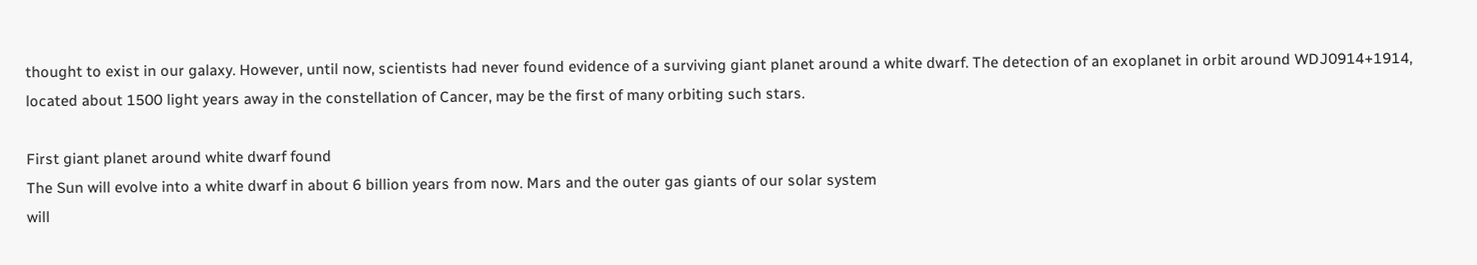thought to exist in our galaxy. However, until now, scientists had never found evidence of a surviving giant planet around a white dwarf. The detection of an exoplanet in orbit around WDJ0914+1914, located about 1500 light years away in the constellation of Cancer, may be the first of many orbiting such stars.

First giant planet around white dwarf found
The Sun will evolve into a white dwarf in about 6 billion years from now. Mars and the outer gas giants of our solar system
will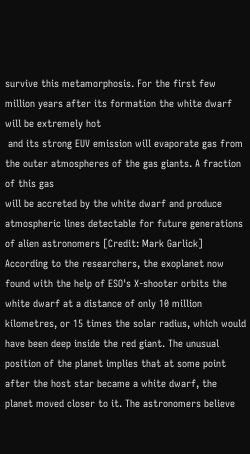survive this metamorphosis. For the first few million years after its formation the white dwarf will be extremely hot
 and its strong EUV emission will evaporate gas from the outer atmospheres of the gas giants. A fraction of this gas
will be accreted by the white dwarf and produce atmospheric lines detectable for future generations
of alien astronomers [Credit: Mark Garlick]
According to the researchers, the exoplanet now found with the help of ESO's X-shooter orbits the white dwarf at a distance of only 10 million kilometres, or 15 times the solar radius, which would have been deep inside the red giant. The unusual position of the planet implies that at some point after the host star became a white dwarf, the planet moved closer to it. The astronomers believe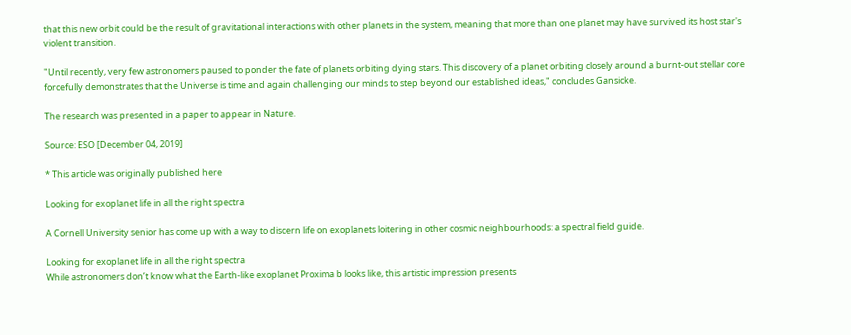that this new orbit could be the result of gravitational interactions with other planets in the system, meaning that more than one planet may have survived its host star's violent transition.

"Until recently, very few astronomers paused to ponder the fate of planets orbiting dying stars. This discovery of a planet orbiting closely around a burnt-out stellar core forcefully demonstrates that the Universe is time and again challenging our minds to step beyond our established ideas," concludes Gansicke.

The research was presented in a paper to appear in Nature.

Source: ESO [December 04, 2019]

* This article was originally published here

Looking for exoplanet life in all the right spectra

A Cornell University senior has come up with a way to discern life on exoplanets loitering in other cosmic neighbourhoods: a spectral field guide.

Looking for exoplanet life in all the right spectra
While astronomers don’t know what the Earth-like exoplanet Proxima b looks like, this artistic impression presents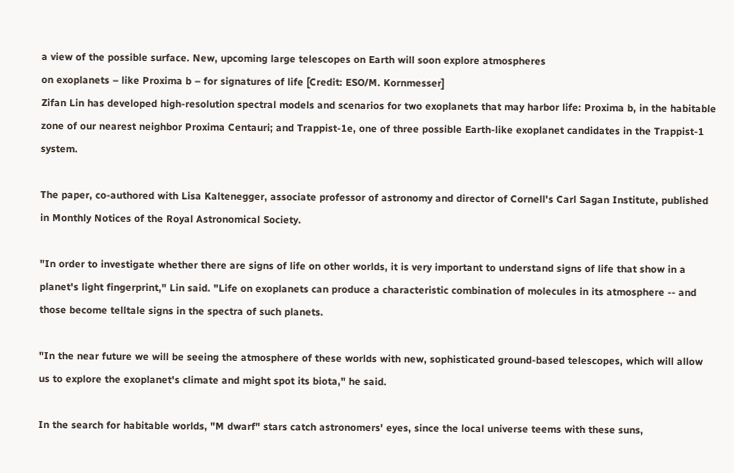a view of the possible surface. New, upcoming large telescopes on Earth will soon explore atmospheres
on exoplanets – like Proxima b – for signatures of life [Credit: ESO/M. Kornmesser]
Zifan Lin has developed high-resolution spectral models and scenarios for two exoplanets that may harbor life: Proxima b, in the habitable zone of our nearest neighbor Proxima Centauri; and Trappist-1e, one of three possible Earth-like exoplanet candidates in the Trappist-1 system.

The paper, co-authored with Lisa Kaltenegger, associate professor of astronomy and director of Cornell's Carl Sagan Institute, published in Monthly Notices of the Royal Astronomical Society.

"In order to investigate whether there are signs of life on other worlds, it is very important to understand signs of life that show in a planet's light fingerprint," Lin said. "Life on exoplanets can produce a characteristic combination of molecules in its atmosphere -- and those become telltale signs in the spectra of such planets.

"In the near future we will be seeing the atmosphere of these worlds with new, sophisticated ground-based telescopes, which will allow us to explore the exoplanet's climate and might spot its biota," he said.

In the search for habitable worlds, "M dwarf" stars catch astronomers' eyes, since the local universe teems with these suns,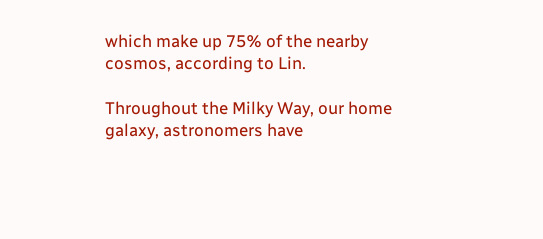which make up 75% of the nearby cosmos, according to Lin.

Throughout the Milky Way, our home galaxy, astronomers have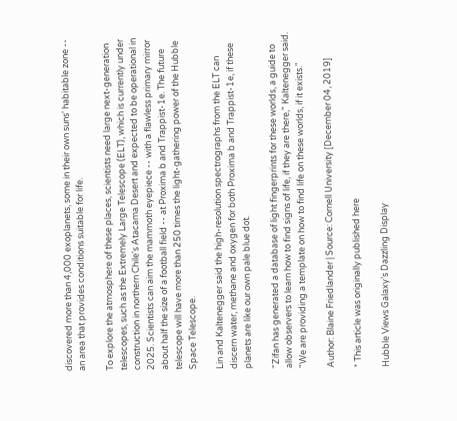discovered more than 4,000 exoplanets, some in their own suns' habitable zone -- an area that provides conditions suitable for life.

To explore the atmosphere of these places, scientists need large next-generation telescopes, such as the Extremely Large Telescope (ELT), which is currently under construction in northern Chile's Atacama Desert and expected to be operational in 2025. Scientists can aim the mammoth eyepiece -- with a flawless primary mirror about half the size of a football field -- at Proxima b and Trappist-1e. The future telescope will have more than 250 times the light-gathering power of the Hubble Space Telescope.

Lin and Kaltenegger said the high-resolution spectrographs from the ELT can discern water, methane and oxygen for both Proxima b and Trappist-1e, if these planets are like our own pale blue dot.

"Zifan has generated a database of light fingerprints for these worlds, a guide to allow observers to learn how to find signs of life, if they are there," Kaltenegger said. "We are providing a template on how to find life on these worlds, if it exists."

Author: Blaine Friedlander | Source: Cornell University [December 04, 2019]

* This article was originally published here

Hubble Views Galaxy’s Dazzling Display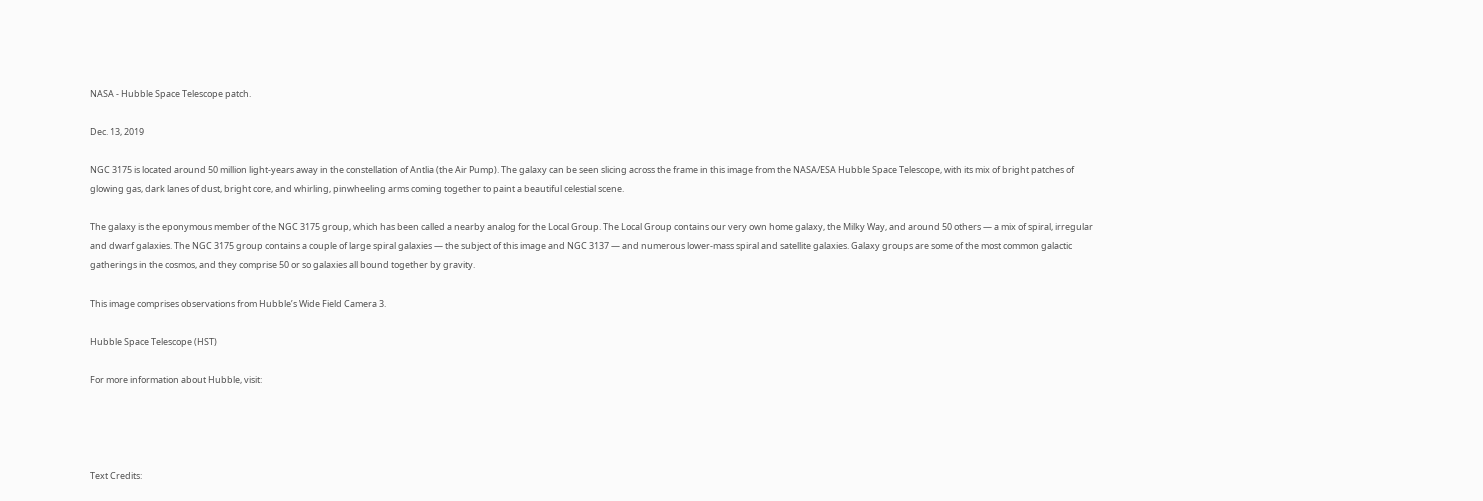NASA - Hubble Space Telescope patch.

Dec. 13, 2019

NGC 3175 is located around 50 million light-years away in the constellation of Antlia (the Air Pump). The galaxy can be seen slicing across the frame in this image from the NASA/ESA Hubble Space Telescope, with its mix of bright patches of glowing gas, dark lanes of dust, bright core, and whirling, pinwheeling arms coming together to paint a beautiful celestial scene.

The galaxy is the eponymous member of the NGC 3175 group, which has been called a nearby analog for the Local Group. The Local Group contains our very own home galaxy, the Milky Way, and around 50 others — a mix of spiral, irregular and dwarf galaxies. The NGC 3175 group contains a couple of large spiral galaxies — the subject of this image and NGC 3137 — and numerous lower-mass spiral and satellite galaxies. Galaxy groups are some of the most common galactic gatherings in the cosmos, and they comprise 50 or so galaxies all bound together by gravity.

This image comprises observations from Hubble’s Wide Field Camera 3.

Hubble Space Telescope (HST)

For more information about Hubble, visit:




Text Credits: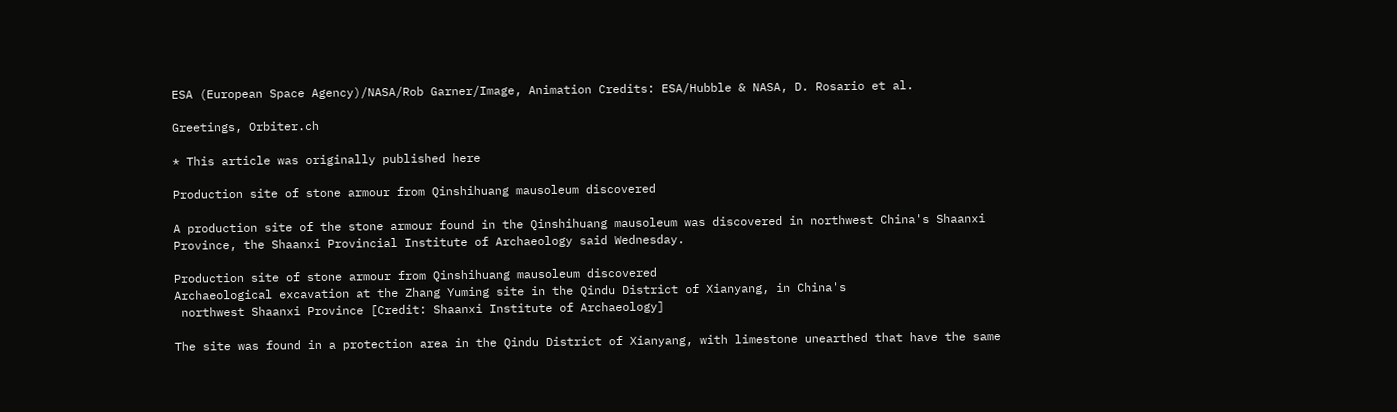ESA (European Space Agency)/NASA/Rob Garner/Image, Animation Credits: ESA/Hubble & NASA, D. Rosario et al.

Greetings, Orbiter.ch

* This article was originally published here

Production site of stone armour from Qinshihuang mausoleum discovered

A production site of the stone armour found in the Qinshihuang mausoleum was discovered in northwest China's Shaanxi Province, the Shaanxi Provincial Institute of Archaeology said Wednesday.

Production site of stone armour from Qinshihuang mausoleum discovered
Archaeological excavation at the Zhang Yuming site in the Qindu District of Xianyang, in China's
 northwest Shaanxi Province [Credit: Shaanxi Institute of Archaeology]

The site was found in a protection area in the Qindu District of Xianyang, with limestone unearthed that have the same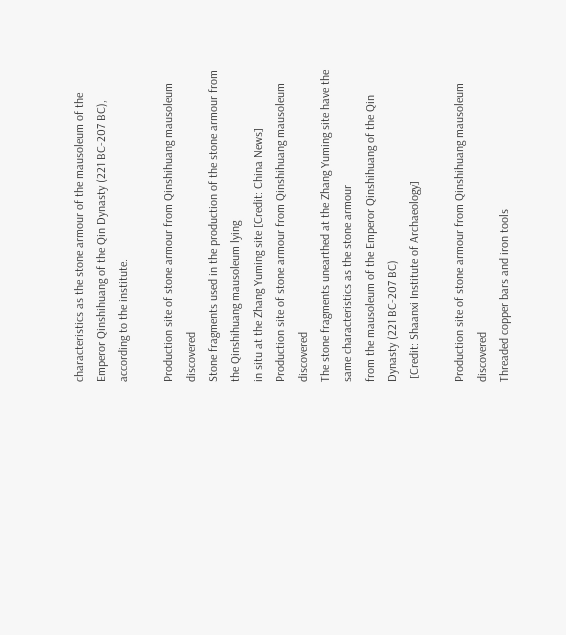characteristics as the stone armour of the mausoleum of the Emperor Qinshihuang of the Qin Dynasty (221 BC-207 BC), according to the institute.

Production site of stone armour from Qinshihuang mausoleum discovered
Stone fragments used in the production of the stone armour from the Qinshihuang mausoleum lying
in situ at the Zhang Yuming site [Credit: China News]
Production site of stone armour from Qinshihuang mausoleum discovered
The stone fragments unearthed at the Zhang Yuming site have the same characteristics as the stone armour
from the mausoleum of the Emperor Qinshihuang of the Qin Dynasty (221 BC-207 BC)
 [Credit: Shaanxi Institute of Archaeology]

Production site of stone armour from Qinshihuang mausoleum discovered
Threaded copper bars and iron tools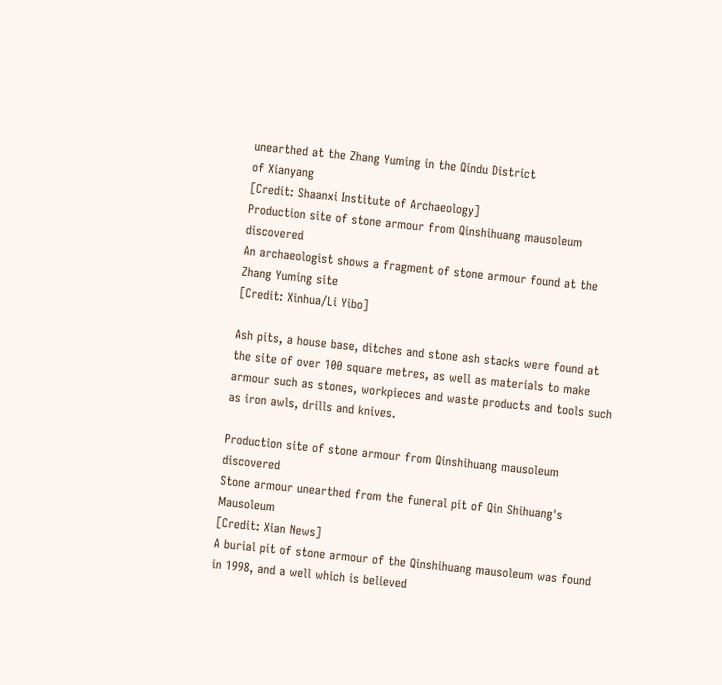unearthed at the Zhang Yuming in the Qindu District
of Xianyang
[Credit: Shaanxi Institute of Archaeology]
Production site of stone armour from Qinshihuang mausoleum discovered
An archaeologist shows a fragment of stone armour found at the Zhang Yuming site
[Credit: Xinhua/Li Yibo]

Ash pits, a house base, ditches and stone ash stacks were found at the site of over 100 square metres, as well as materials to make armour such as stones, workpieces and waste products and tools such as iron awls, drills and knives.

Production site of stone armour from Qinshihuang mausoleum discovered
Stone armour unearthed from the funeral pit of Qin Shihuang's Mausoleum
[Credit: Xian News]
A burial pit of stone armour of the Qinshihuang mausoleum was found in 1998, and a well which is believed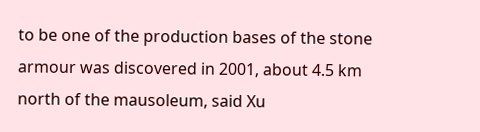to be one of the production bases of the stone armour was discovered in 2001, about 4.5 km north of the mausoleum, said Xu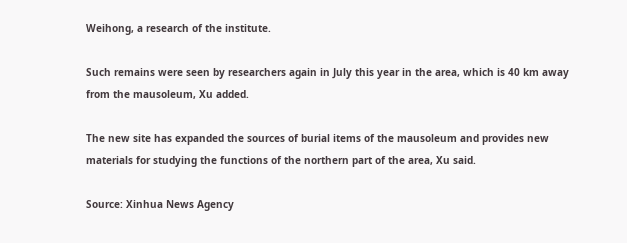Weihong, a research of the institute.

Such remains were seen by researchers again in July this year in the area, which is 40 km away from the mausoleum, Xu added.

The new site has expanded the sources of burial items of the mausoleum and provides new materials for studying the functions of the northern part of the area, Xu said.

Source: Xinhua News Agency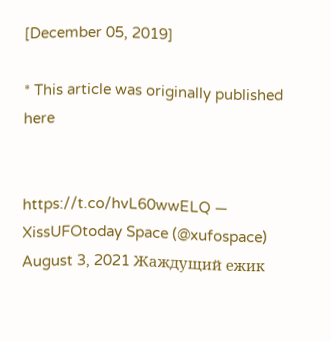[December 05, 2019]

* This article was originally published here


https://t.co/hvL60wwELQ — XissUFOtoday Space (@xufospace) August 3, 2021 Жаждущий ежик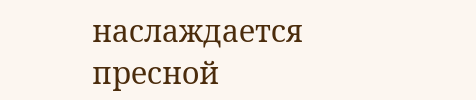наслаждается пресной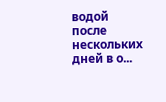водой после нескольких дней в о...